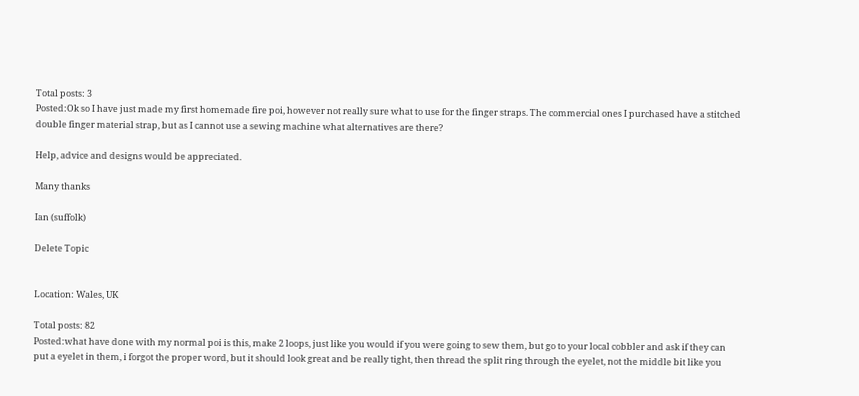Total posts: 3
Posted:Ok so I have just made my first homemade fire poi, however not really sure what to use for the finger straps. The commercial ones I purchased have a stitched double finger material strap, but as I cannot use a sewing machine what alternatives are there?

Help, advice and designs would be appreciated.

Many thanks

Ian (suffolk)

Delete Topic


Location: Wales, UK

Total posts: 82
Posted:what have done with my normal poi is this, make 2 loops, just like you would if you were going to sew them, but go to your local cobbler and ask if they can put a eyelet in them, i forgot the proper word, but it should look great and be really tight, then thread the split ring through the eyelet, not the middle bit like you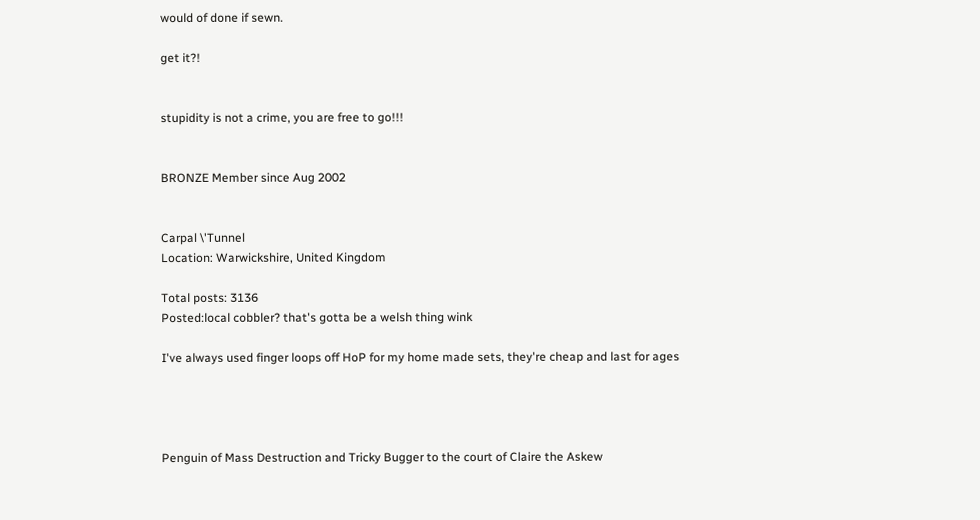would of done if sewn.

get it?!


stupidity is not a crime, you are free to go!!!


BRONZE Member since Aug 2002


Carpal \'Tunnel
Location: Warwickshire, United Kingdom

Total posts: 3136
Posted:local cobbler? that's gotta be a welsh thing wink

I've always used finger loops off HoP for my home made sets, they're cheap and last for ages




Penguin of Mass Destruction and Tricky Bugger to the court of Claire the Askew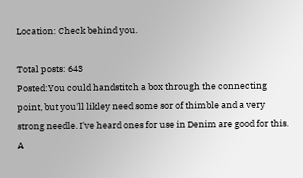Location: Check behind you.

Total posts: 643
Posted:You could handstitch a box through the connecting point, but you'll likley need some sor of thimble and a very strong needle. I've heard ones for use in Denim are good for this. A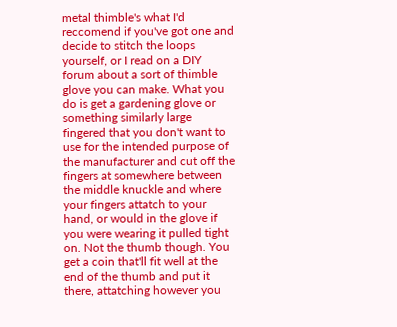metal thimble's what I'd reccomend if you've got one and decide to stitch the loops yourself, or I read on a DIY forum about a sort of thimble glove you can make. What you do is get a gardening glove or something similarly large fingered that you don't want to use for the intended purpose of the manufacturer and cut off the fingers at somewhere between the middle knuckle and where your fingers attatch to your hand, or would in the glove if you were wearing it pulled tight on. Not the thumb though. You get a coin that'll fit well at the end of the thumb and put it there, attatching however you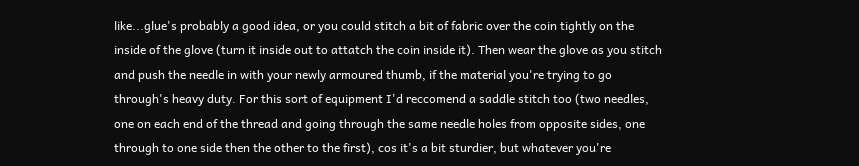like...glue's probably a good idea, or you could stitch a bit of fabric over the coin tightly on the inside of the glove (turn it inside out to attatch the coin inside it). Then wear the glove as you stitch and push the needle in with your newly armoured thumb, if the material you're trying to go through's heavy duty. For this sort of equipment I'd reccomend a saddle stitch too (two needles, one on each end of the thread and going through the same needle holes from opposite sides, one through to one side then the other to the first), cos it's a bit sturdier, but whatever you're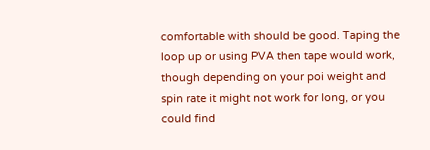comfortable with should be good. Taping the loop up or using PVA then tape would work, though depending on your poi weight and spin rate it might not work for long, or you could find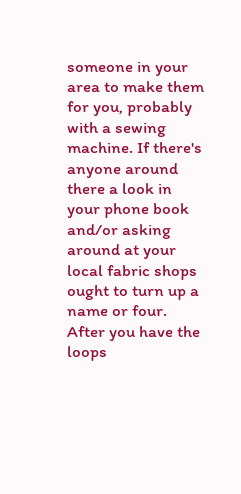someone in your area to make them for you, probably with a sewing machine. If there's anyone around there a look in your phone book and/or asking around at your local fabric shops ought to turn up a name or four.
After you have the loops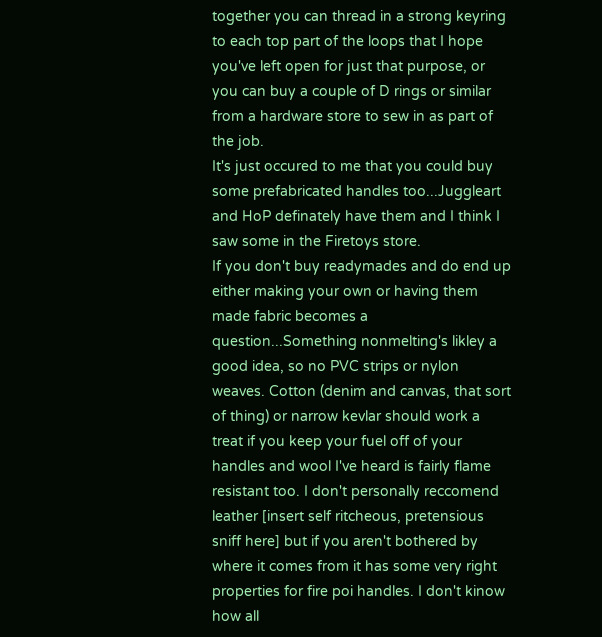together you can thread in a strong keyring to each top part of the loops that I hope you've left open for just that purpose, or you can buy a couple of D rings or similar from a hardware store to sew in as part of the job.
It's just occured to me that you could buy some prefabricated handles too...Juggleart and HoP definately have them and I think I saw some in the Firetoys store.
If you don't buy readymades and do end up either making your own or having them made fabric becomes a question...Something nonmelting's likley a good idea, so no PVC strips or nylon weaves. Cotton (denim and canvas, that sort of thing) or narrow kevlar should work a treat if you keep your fuel off of your handles and wool I've heard is fairly flame resistant too. I don't personally reccomend leather [insert self ritcheous, pretensious sniff here] but if you aren't bothered by where it comes from it has some very right properties for fire poi handles. I don't kinow how all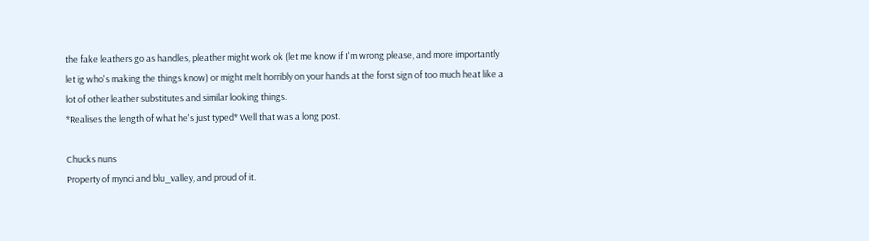the fake leathers go as handles, pleather might work ok (let me know if I'm wrong please, and more importantly let ig who's making the things know) or might melt horribly on your hands at the forst sign of too much heat like a lot of other leather substitutes and similar looking things.
*Realises the length of what he's just typed* Well that was a long post.

Chucks nuns
Property of mynci and blu_valley, and proud of it.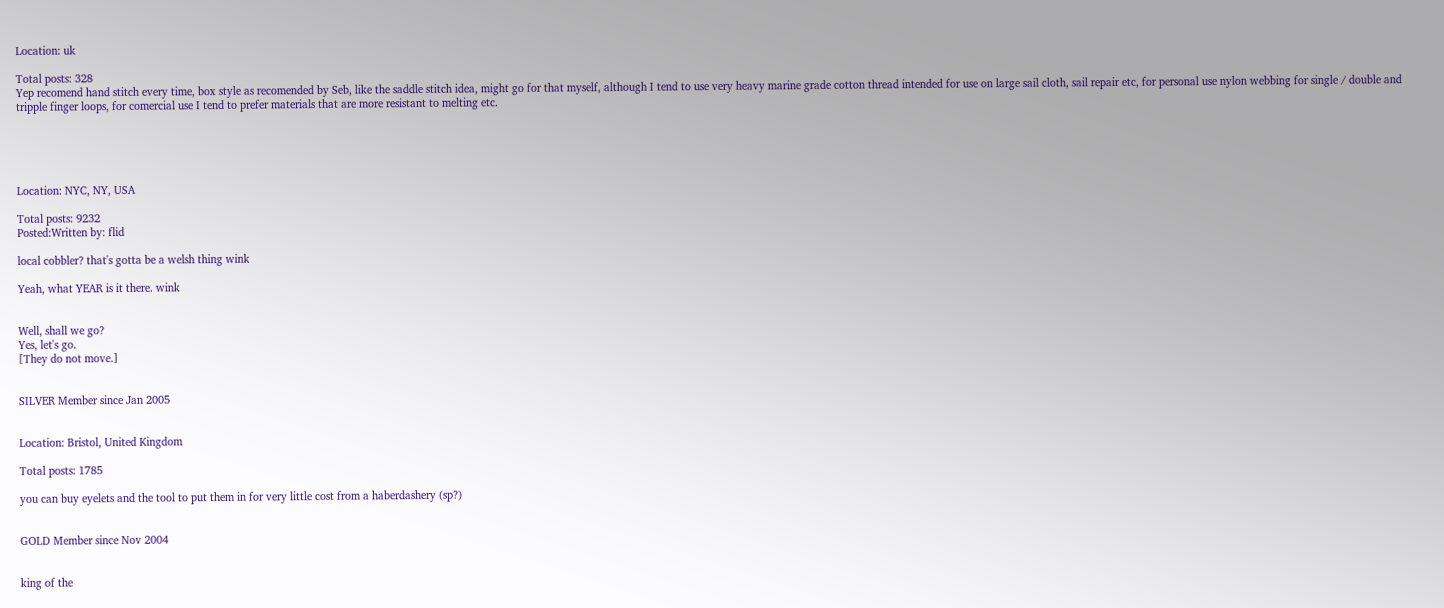Location: uk

Total posts: 328
Yep recomend hand stitch every time, box style as recomended by Seb, like the saddle stitch idea, might go for that myself, although I tend to use very heavy marine grade cotton thread intended for use on large sail cloth, sail repair etc, for personal use nylon webbing for single / double and tripple finger loops, for comercial use I tend to prefer materials that are more resistant to melting etc.





Location: NYC, NY, USA

Total posts: 9232
Posted:Written by: flid

local cobbler? that's gotta be a welsh thing wink

Yeah, what YEAR is it there. wink


Well, shall we go?
Yes, let's go.
[They do not move.]


SILVER Member since Jan 2005


Location: Bristol, United Kingdom

Total posts: 1785

you can buy eyelets and the tool to put them in for very little cost from a haberdashery (sp?)


GOLD Member since Nov 2004


king of the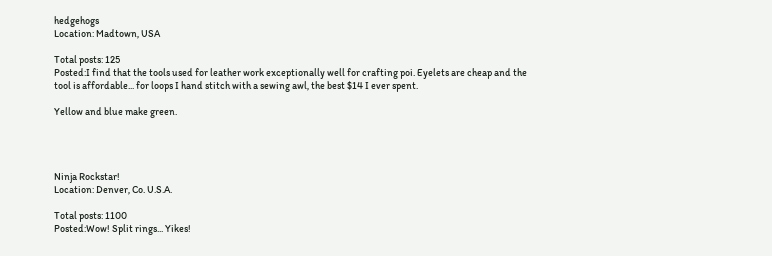hedgehogs
Location: Madtown, USA

Total posts: 125
Posted:I find that the tools used for leather work exceptionally well for crafting poi. Eyelets are cheap and the tool is affordable... for loops I hand stitch with a sewing awl, the best $14 I ever spent.

Yellow and blue make green.




Ninja Rockstar!
Location: Denver, Co. U.S.A.

Total posts: 1100
Posted:Wow! Split rings... Yikes!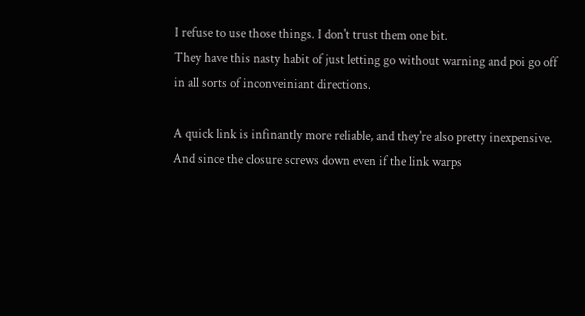I refuse to use those things. I don't trust them one bit.
They have this nasty habit of just letting go without warning and poi go off in all sorts of inconveiniant directions.

A quick link is infinantly more reliable, and they're also pretty inexpensive. And since the closure screws down even if the link warps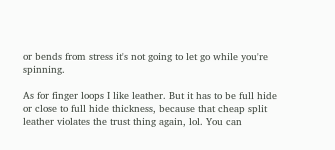or bends from stress it's not going to let go while you're spinning.

As for finger loops I like leather. But it has to be full hide or close to full hide thickness, because that cheap split leather violates the trust thing again, lol. You can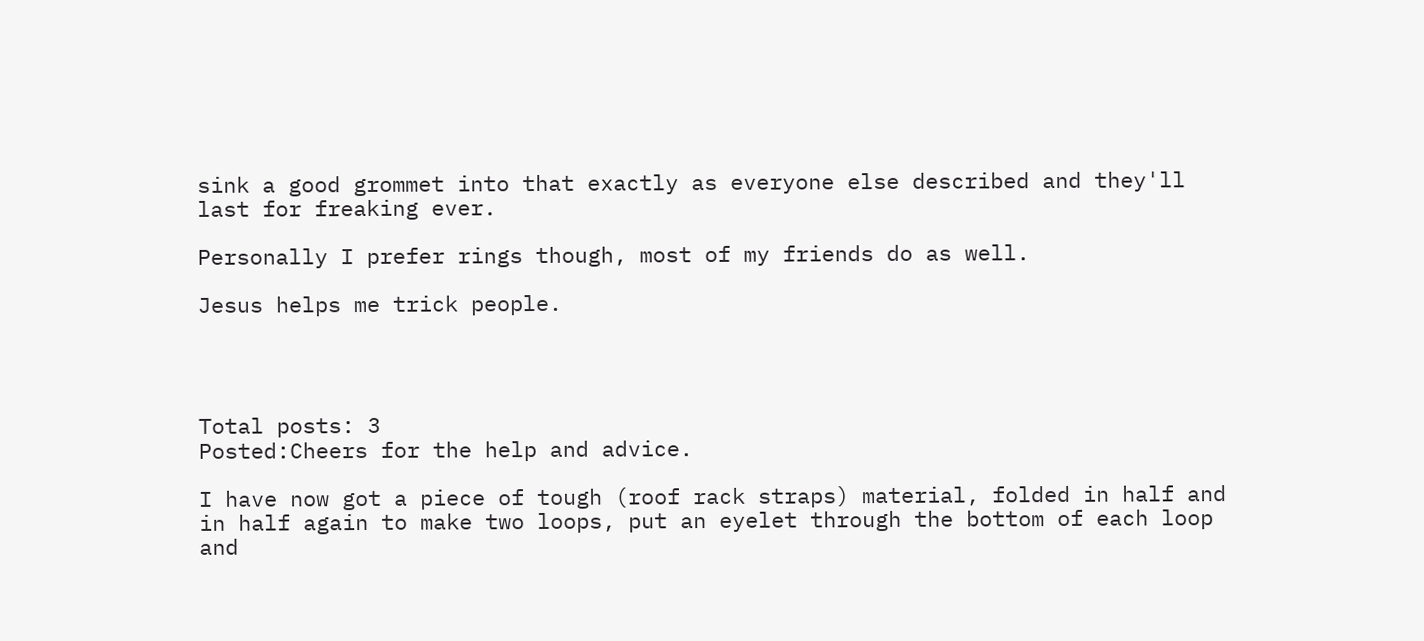sink a good grommet into that exactly as everyone else described and they'll last for freaking ever.

Personally I prefer rings though, most of my friends do as well.

Jesus helps me trick people.




Total posts: 3
Posted:Cheers for the help and advice.

I have now got a piece of tough (roof rack straps) material, folded in half and in half again to make two loops, put an eyelet through the bottom of each loop and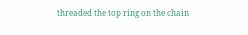threaded the top ring on the chain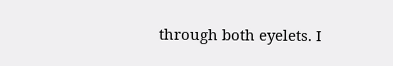through both eyelets. I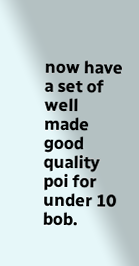now have a set of well made good quality poi for under 10 bob.